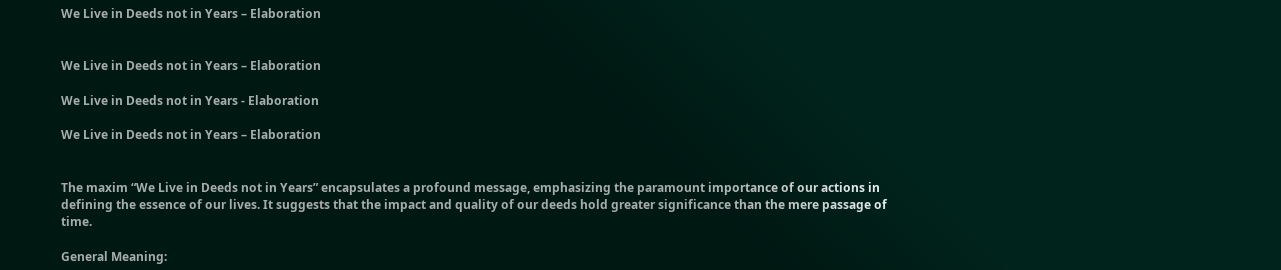We Live in Deeds not in Years – Elaboration


We Live in Deeds not in Years – Elaboration

We Live in Deeds not in Years - Elaboration

We Live in Deeds not in Years – Elaboration


The maxim “We Live in Deeds not in Years” encapsulates a profound message, emphasizing the paramount importance of our actions in defining the essence of our lives. It suggests that the impact and quality of our deeds hold greater significance than the mere passage of time.

General Meaning: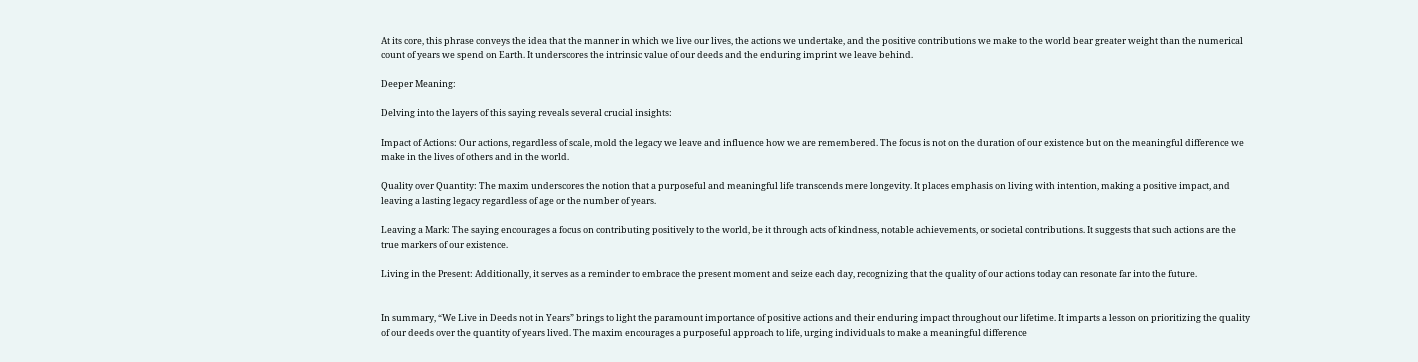At its core, this phrase conveys the idea that the manner in which we live our lives, the actions we undertake, and the positive contributions we make to the world bear greater weight than the numerical count of years we spend on Earth. It underscores the intrinsic value of our deeds and the enduring imprint we leave behind.

Deeper Meaning:

Delving into the layers of this saying reveals several crucial insights:

Impact of Actions: Our actions, regardless of scale, mold the legacy we leave and influence how we are remembered. The focus is not on the duration of our existence but on the meaningful difference we make in the lives of others and in the world.

Quality over Quantity: The maxim underscores the notion that a purposeful and meaningful life transcends mere longevity. It places emphasis on living with intention, making a positive impact, and leaving a lasting legacy regardless of age or the number of years.

Leaving a Mark: The saying encourages a focus on contributing positively to the world, be it through acts of kindness, notable achievements, or societal contributions. It suggests that such actions are the true markers of our existence.

Living in the Present: Additionally, it serves as a reminder to embrace the present moment and seize each day, recognizing that the quality of our actions today can resonate far into the future.


In summary, “We Live in Deeds not in Years” brings to light the paramount importance of positive actions and their enduring impact throughout our lifetime. It imparts a lesson on prioritizing the quality of our deeds over the quantity of years lived. The maxim encourages a purposeful approach to life, urging individuals to make a meaningful difference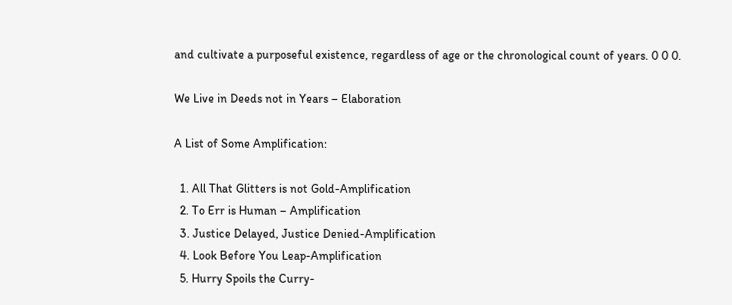and cultivate a purposeful existence, regardless of age or the chronological count of years. 0 0 0.

We Live in Deeds not in Years – Elaboration

A List of Some Amplification:

  1. All That Glitters is not Gold-Amplification
  2. To Err is Human – Amplification
  3. Justice Delayed, Justice Denied-Amplification
  4. Look Before You Leap-Amplification
  5. Hurry Spoils the Curry-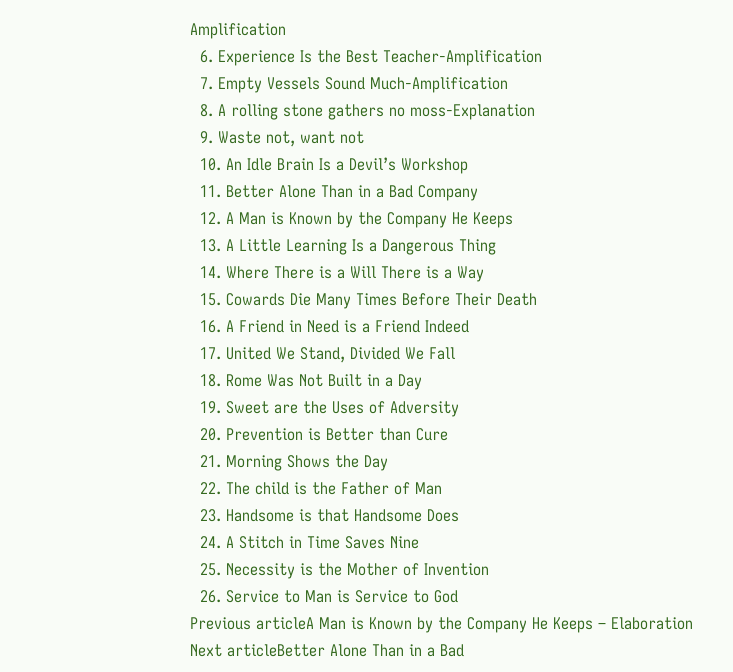Amplification
  6. Experience Is the Best Teacher-Amplification
  7. Empty Vessels Sound Much-Amplification
  8. A rolling stone gathers no moss-Explanation
  9. Waste not, want not
  10. An Idle Brain Is a Devil’s Workshop
  11. Better Alone Than in a Bad Company
  12. A Man is Known by the Company He Keeps
  13. A Little Learning Is a Dangerous Thing
  14. Where There is a Will There is a Way
  15. Cowards Die Many Times Before Their Death
  16. A Friend in Need is a Friend Indeed
  17. United We Stand, Divided We Fall
  18. Rome Was Not Built in a Day
  19. Sweet are the Uses of Adversity
  20. Prevention is Better than Cure
  21. Morning Shows the Day
  22. The child is the Father of Man
  23. Handsome is that Handsome Does
  24. A Stitch in Time Saves Nine
  25. Necessity is the Mother of Invention
  26. Service to Man is Service to God
Previous articleA Man is Known by the Company He Keeps – Elaboration
Next articleBetter Alone Than in a Bad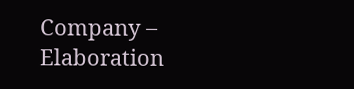Company – Elaboration